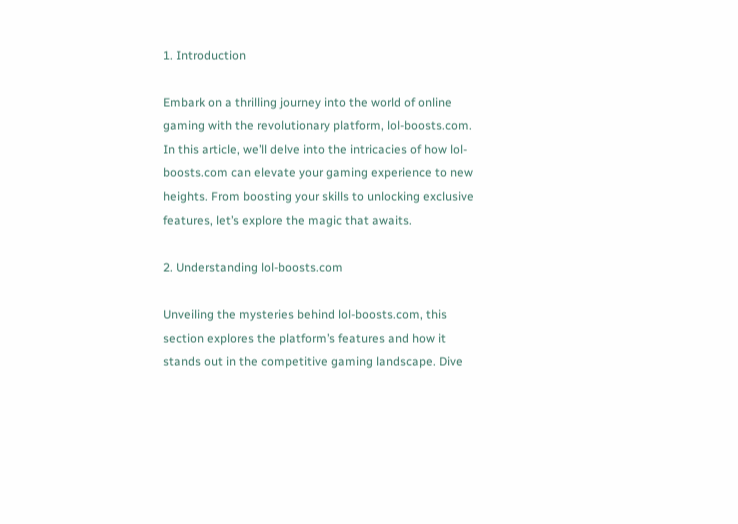1. Introduction

Embark on a thrilling journey into the world of online gaming with the revolutionary platform, lol-boosts.com. In this article, we’ll delve into the intricacies of how lol-boosts.com can elevate your gaming experience to new heights. From boosting your skills to unlocking exclusive features, let’s explore the magic that awaits.

2. Understanding lol-boosts.com

Unveiling the mysteries behind lol-boosts.com, this section explores the platform’s features and how it stands out in the competitive gaming landscape. Dive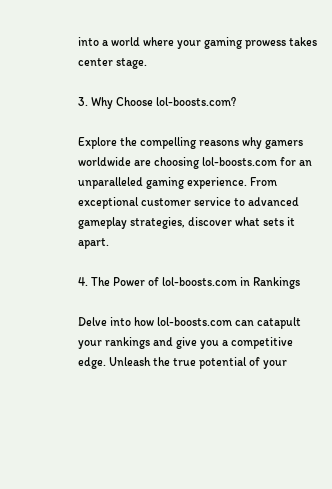into a world where your gaming prowess takes center stage.

3. Why Choose lol-boosts.com?

Explore the compelling reasons why gamers worldwide are choosing lol-boosts.com for an unparalleled gaming experience. From exceptional customer service to advanced gameplay strategies, discover what sets it apart.

4. The Power of lol-boosts.com in Rankings

Delve into how lol-boosts.com can catapult your rankings and give you a competitive edge. Unleash the true potential of your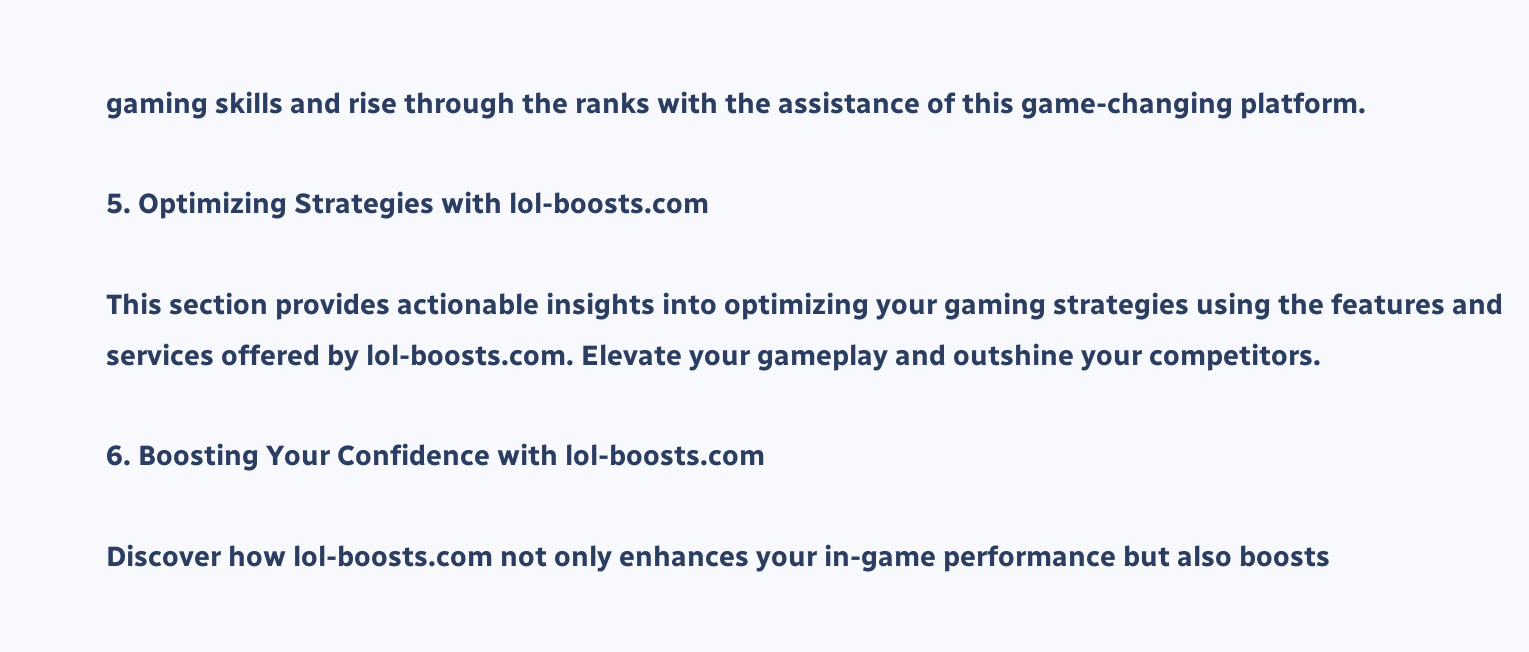gaming skills and rise through the ranks with the assistance of this game-changing platform.

5. Optimizing Strategies with lol-boosts.com

This section provides actionable insights into optimizing your gaming strategies using the features and services offered by lol-boosts.com. Elevate your gameplay and outshine your competitors.

6. Boosting Your Confidence with lol-boosts.com

Discover how lol-boosts.com not only enhances your in-game performance but also boosts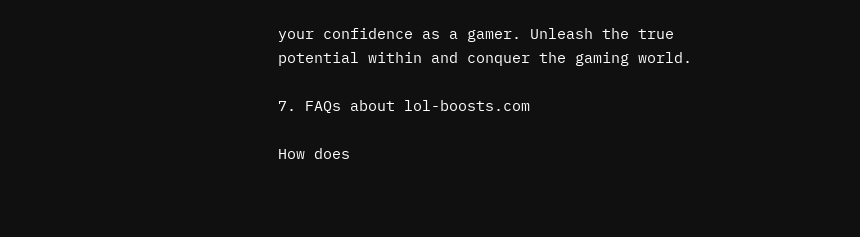your confidence as a gamer. Unleash the true potential within and conquer the gaming world.

7. FAQs about lol-boosts.com

How does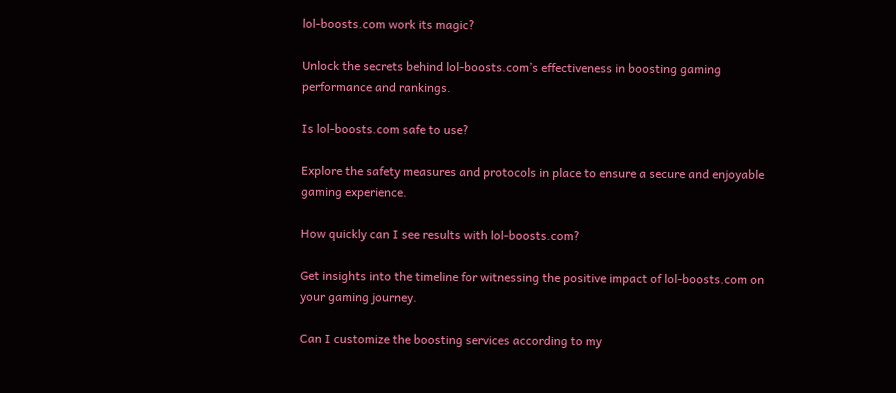lol-boosts.com work its magic?

Unlock the secrets behind lol-boosts.com’s effectiveness in boosting gaming performance and rankings.

Is lol-boosts.com safe to use?

Explore the safety measures and protocols in place to ensure a secure and enjoyable gaming experience.

How quickly can I see results with lol-boosts.com?

Get insights into the timeline for witnessing the positive impact of lol-boosts.com on your gaming journey.

Can I customize the boosting services according to my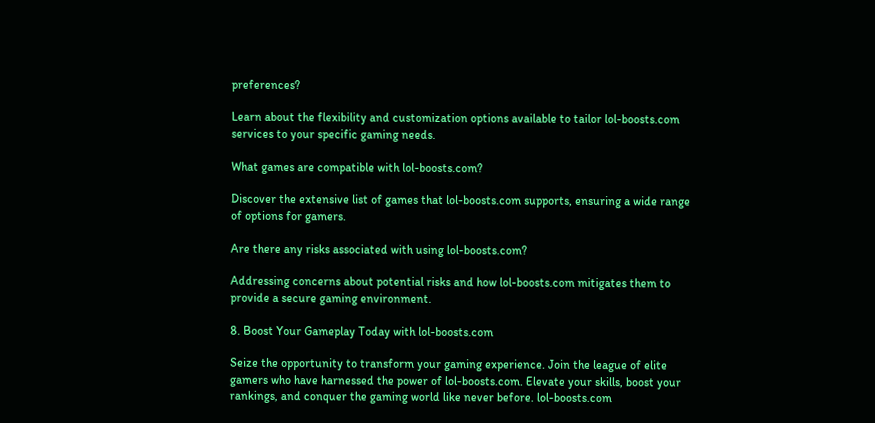preferences?

Learn about the flexibility and customization options available to tailor lol-boosts.com services to your specific gaming needs.

What games are compatible with lol-boosts.com?

Discover the extensive list of games that lol-boosts.com supports, ensuring a wide range of options for gamers.

Are there any risks associated with using lol-boosts.com?

Addressing concerns about potential risks and how lol-boosts.com mitigates them to provide a secure gaming environment.

8. Boost Your Gameplay Today with lol-boosts.com

Seize the opportunity to transform your gaming experience. Join the league of elite gamers who have harnessed the power of lol-boosts.com. Elevate your skills, boost your rankings, and conquer the gaming world like never before. lol-boosts.com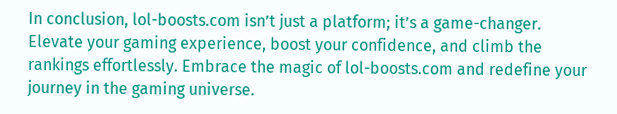In conclusion, lol-boosts.com isn’t just a platform; it’s a game-changer. Elevate your gaming experience, boost your confidence, and climb the rankings effortlessly. Embrace the magic of lol-boosts.com and redefine your journey in the gaming universe.